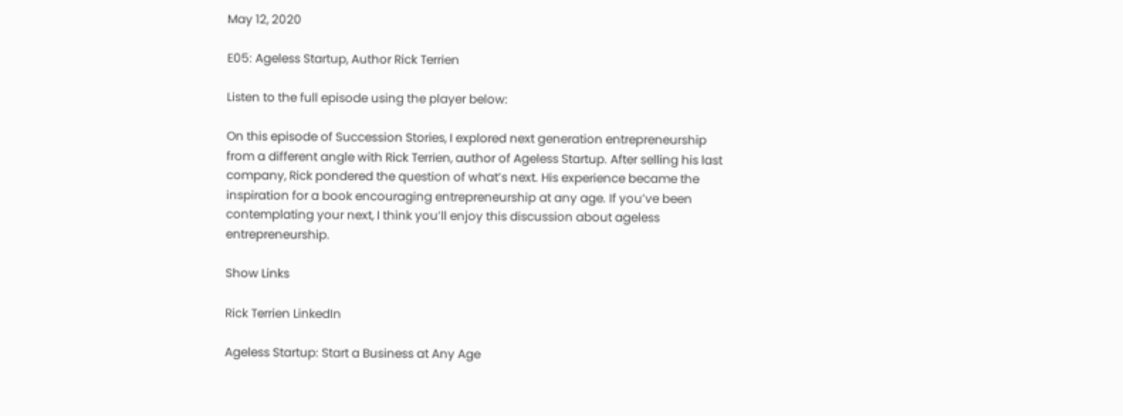May 12, 2020

E05: Ageless Startup, Author Rick Terrien

Listen to the full episode using the player below:

On this episode of Succession Stories, I explored next generation entrepreneurship from a different angle with Rick Terrien, author of Ageless Startup. After selling his last company, Rick pondered the question of what’s next. His experience became the inspiration for a book encouraging entrepreneurship at any age. If you’ve been contemplating your next, I think you’ll enjoy this discussion about ageless entrepreneurship.

Show Links

Rick Terrien LinkedIn

Ageless Startup: Start a Business at Any Age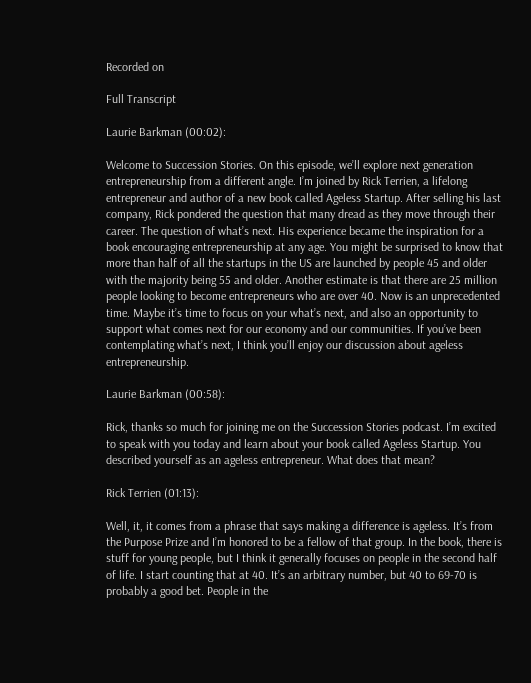Recorded on

Full Transcript

Laurie Barkman (00:02):

Welcome to Succession Stories. On this episode, we’ll explore next generation entrepreneurship from a different angle. I’m joined by Rick Terrien, a lifelong entrepreneur and author of a new book called Ageless Startup. After selling his last company, Rick pondered the question that many dread as they move through their career. The question of what’s next. His experience became the inspiration for a book encouraging entrepreneurship at any age. You might be surprised to know that more than half of all the startups in the US are launched by people 45 and older with the majority being 55 and older. Another estimate is that there are 25 million people looking to become entrepreneurs who are over 40. Now is an unprecedented time. Maybe it’s time to focus on your what’s next, and also an opportunity to support what comes next for our economy and our communities. If you’ve been contemplating what’s next, I think you’ll enjoy our discussion about ageless entrepreneurship.

Laurie Barkman (00:58):

Rick, thanks so much for joining me on the Succession Stories podcast. I’m excited to speak with you today and learn about your book called Ageless Startup. You described yourself as an ageless entrepreneur. What does that mean?

Rick Terrien (01:13):

Well, it, it comes from a phrase that says making a difference is ageless. It’s from the Purpose Prize and I’m honored to be a fellow of that group. In the book, there is stuff for young people, but I think it generally focuses on people in the second half of life. I start counting that at 40. It’s an arbitrary number, but 40 to 69-70 is probably a good bet. People in the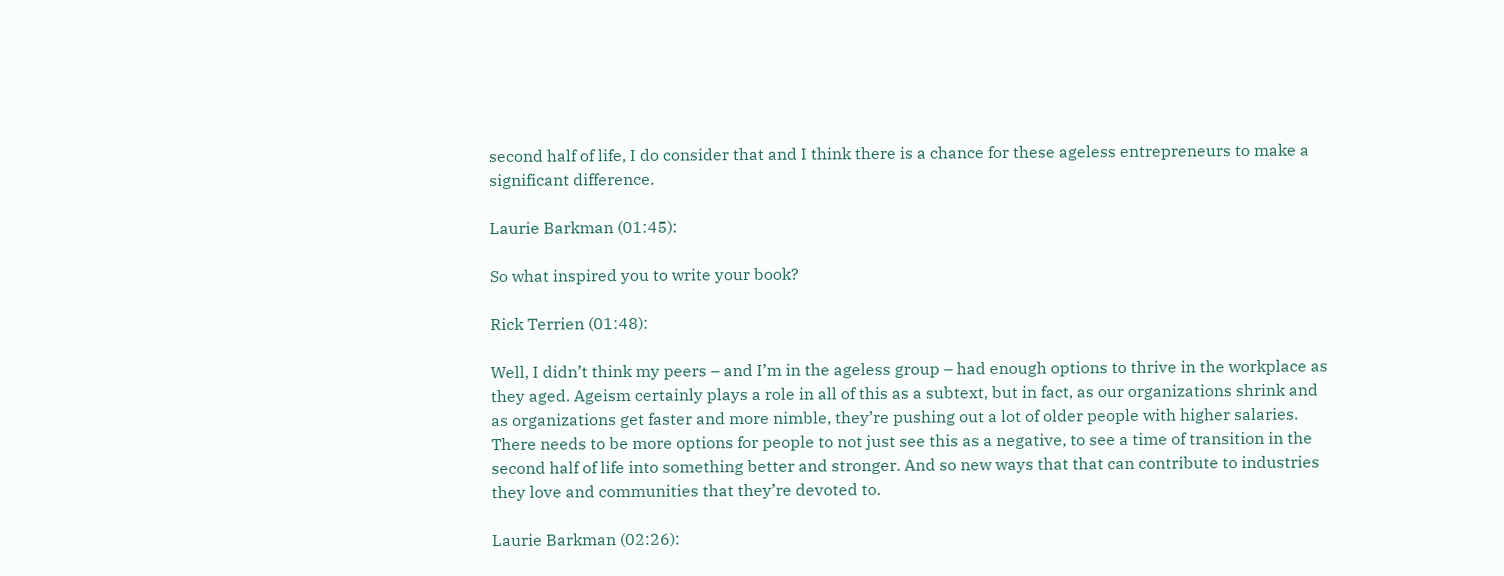second half of life, I do consider that and I think there is a chance for these ageless entrepreneurs to make a significant difference.

Laurie Barkman (01:45):

So what inspired you to write your book?

Rick Terrien (01:48):

Well, I didn’t think my peers – and I’m in the ageless group – had enough options to thrive in the workplace as they aged. Ageism certainly plays a role in all of this as a subtext, but in fact, as our organizations shrink and as organizations get faster and more nimble, they’re pushing out a lot of older people with higher salaries. There needs to be more options for people to not just see this as a negative, to see a time of transition in the second half of life into something better and stronger. And so new ways that that can contribute to industries they love and communities that they’re devoted to.

Laurie Barkman (02:26):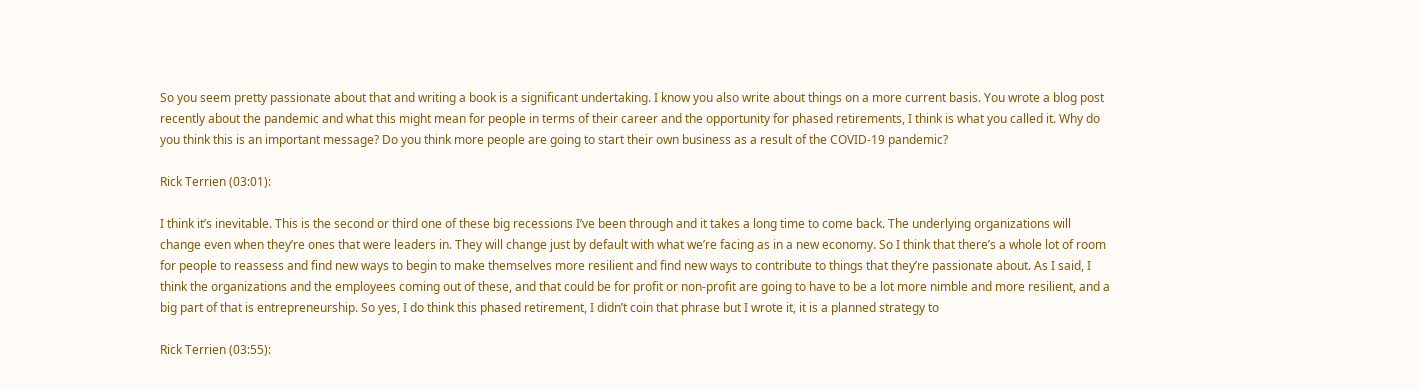So you seem pretty passionate about that and writing a book is a significant undertaking. I know you also write about things on a more current basis. You wrote a blog post recently about the pandemic and what this might mean for people in terms of their career and the opportunity for phased retirements, I think is what you called it. Why do you think this is an important message? Do you think more people are going to start their own business as a result of the COVID-19 pandemic?

Rick Terrien (03:01):

I think it’s inevitable. This is the second or third one of these big recessions I’ve been through and it takes a long time to come back. The underlying organizations will change even when they’re ones that were leaders in. They will change just by default with what we’re facing as in a new economy. So I think that there’s a whole lot of room for people to reassess and find new ways to begin to make themselves more resilient and find new ways to contribute to things that they’re passionate about. As I said, I think the organizations and the employees coming out of these, and that could be for profit or non-profit are going to have to be a lot more nimble and more resilient, and a big part of that is entrepreneurship. So yes, I do think this phased retirement, I didn’t coin that phrase but I wrote it, it is a planned strategy to

Rick Terrien (03:55):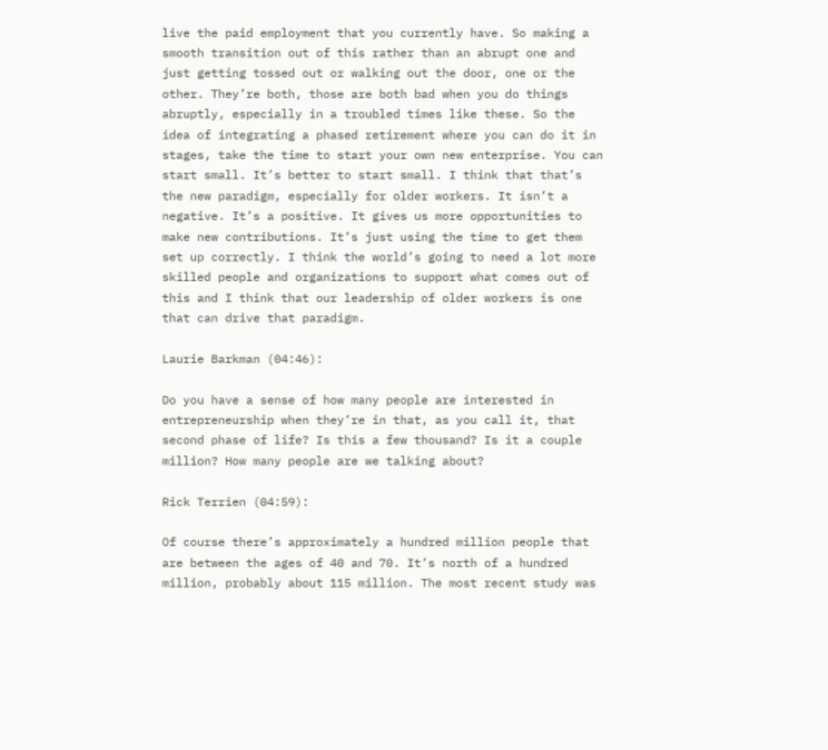live the paid employment that you currently have. So making a smooth transition out of this rather than an abrupt one and just getting tossed out or walking out the door, one or the other. They’re both, those are both bad when you do things abruptly, especially in a troubled times like these. So the idea of integrating a phased retirement where you can do it in stages, take the time to start your own new enterprise. You can start small. It’s better to start small. I think that that’s the new paradigm, especially for older workers. It isn’t a negative. It’s a positive. It gives us more opportunities to make new contributions. It’s just using the time to get them set up correctly. I think the world’s going to need a lot more skilled people and organizations to support what comes out of this and I think that our leadership of older workers is one that can drive that paradigm.

Laurie Barkman (04:46):

Do you have a sense of how many people are interested in entrepreneurship when they’re in that, as you call it, that second phase of life? Is this a few thousand? Is it a couple million? How many people are we talking about?

Rick Terrien (04:59):

Of course there’s approximately a hundred million people that are between the ages of 40 and 70. It’s north of a hundred million, probably about 115 million. The most recent study was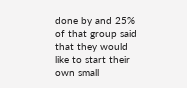done by and 25% of that group said that they would like to start their own small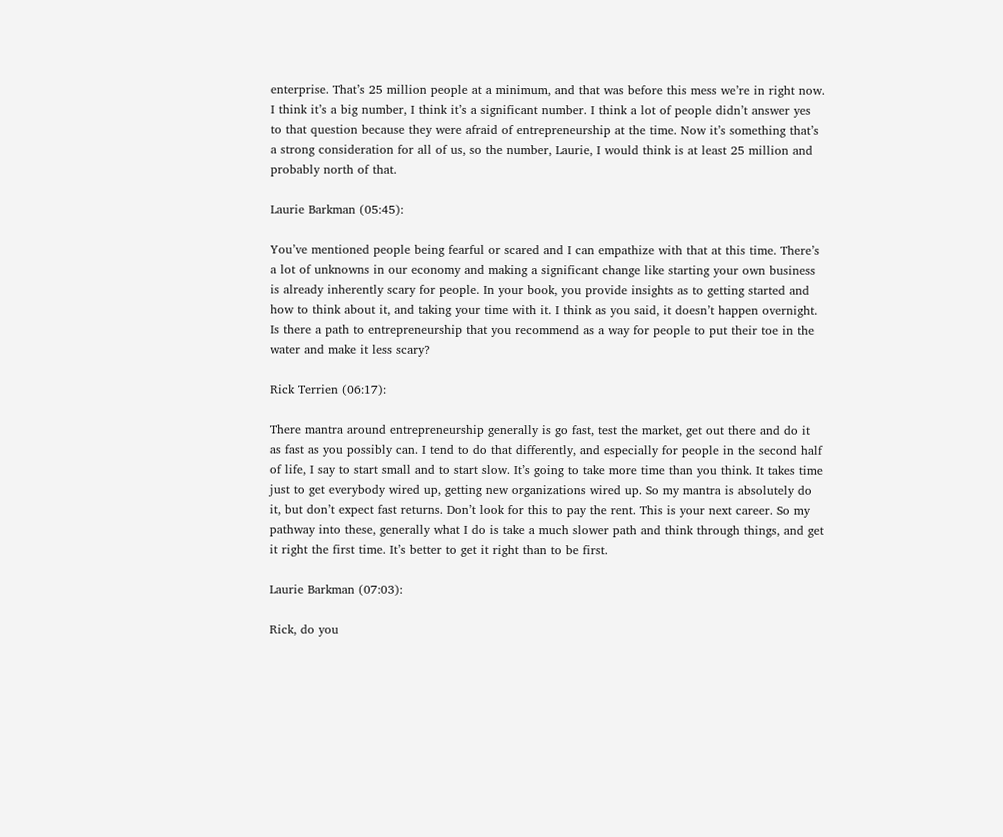enterprise. That’s 25 million people at a minimum, and that was before this mess we’re in right now. I think it’s a big number, I think it’s a significant number. I think a lot of people didn’t answer yes to that question because they were afraid of entrepreneurship at the time. Now it’s something that’s a strong consideration for all of us, so the number, Laurie, I would think is at least 25 million and probably north of that.

Laurie Barkman (05:45):

You’ve mentioned people being fearful or scared and I can empathize with that at this time. There’s a lot of unknowns in our economy and making a significant change like starting your own business is already inherently scary for people. In your book, you provide insights as to getting started and how to think about it, and taking your time with it. I think as you said, it doesn’t happen overnight. Is there a path to entrepreneurship that you recommend as a way for people to put their toe in the water and make it less scary?

Rick Terrien (06:17):

There mantra around entrepreneurship generally is go fast, test the market, get out there and do it as fast as you possibly can. I tend to do that differently, and especially for people in the second half of life, I say to start small and to start slow. It’s going to take more time than you think. It takes time just to get everybody wired up, getting new organizations wired up. So my mantra is absolutely do it, but don’t expect fast returns. Don’t look for this to pay the rent. This is your next career. So my pathway into these, generally what I do is take a much slower path and think through things, and get it right the first time. It’s better to get it right than to be first.

Laurie Barkman (07:03):

Rick, do you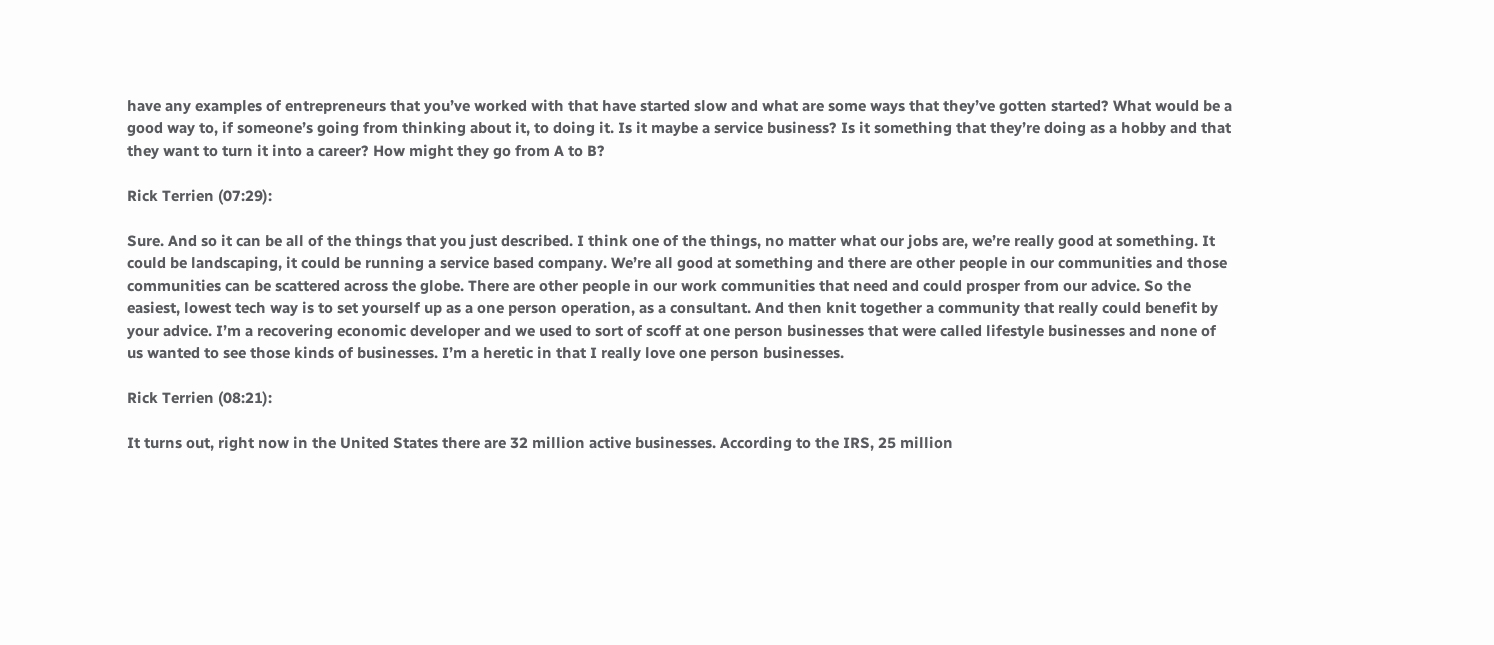have any examples of entrepreneurs that you’ve worked with that have started slow and what are some ways that they’ve gotten started? What would be a good way to, if someone’s going from thinking about it, to doing it. Is it maybe a service business? Is it something that they’re doing as a hobby and that they want to turn it into a career? How might they go from A to B?

Rick Terrien (07:29):

Sure. And so it can be all of the things that you just described. I think one of the things, no matter what our jobs are, we’re really good at something. It could be landscaping, it could be running a service based company. We’re all good at something and there are other people in our communities and those communities can be scattered across the globe. There are other people in our work communities that need and could prosper from our advice. So the easiest, lowest tech way is to set yourself up as a one person operation, as a consultant. And then knit together a community that really could benefit by your advice. I’m a recovering economic developer and we used to sort of scoff at one person businesses that were called lifestyle businesses and none of us wanted to see those kinds of businesses. I’m a heretic in that I really love one person businesses.

Rick Terrien (08:21):

It turns out, right now in the United States there are 32 million active businesses. According to the IRS, 25 million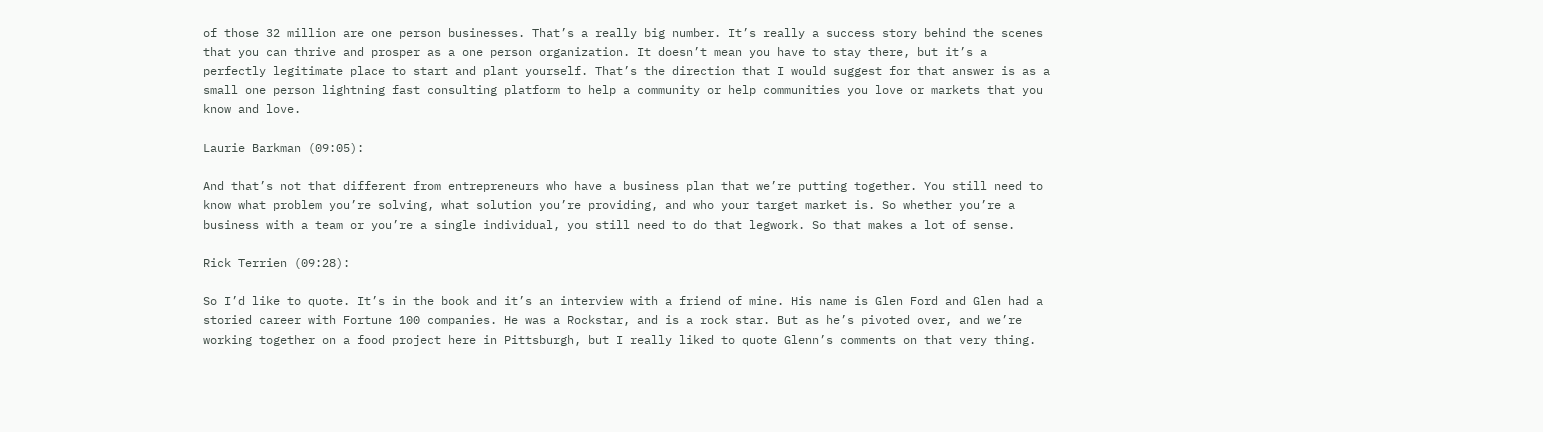of those 32 million are one person businesses. That’s a really big number. It’s really a success story behind the scenes that you can thrive and prosper as a one person organization. It doesn’t mean you have to stay there, but it’s a perfectly legitimate place to start and plant yourself. That’s the direction that I would suggest for that answer is as a small one person lightning fast consulting platform to help a community or help communities you love or markets that you know and love.

Laurie Barkman (09:05):

And that’s not that different from entrepreneurs who have a business plan that we’re putting together. You still need to know what problem you’re solving, what solution you’re providing, and who your target market is. So whether you’re a business with a team or you’re a single individual, you still need to do that legwork. So that makes a lot of sense.

Rick Terrien (09:28):

So I’d like to quote. It’s in the book and it’s an interview with a friend of mine. His name is Glen Ford and Glen had a storied career with Fortune 100 companies. He was a Rockstar, and is a rock star. But as he’s pivoted over, and we’re working together on a food project here in Pittsburgh, but I really liked to quote Glenn’s comments on that very thing.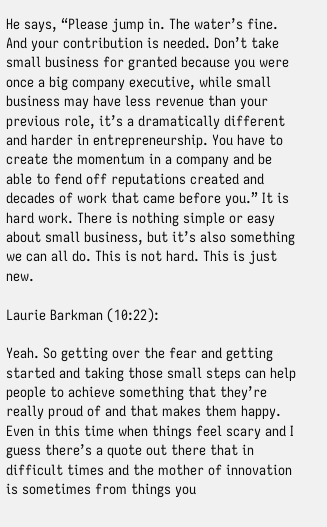He says, “Please jump in. The water’s fine. And your contribution is needed. Don’t take small business for granted because you were once a big company executive, while small business may have less revenue than your previous role, it’s a dramatically different and harder in entrepreneurship. You have to create the momentum in a company and be able to fend off reputations created and decades of work that came before you.” It is hard work. There is nothing simple or easy about small business, but it’s also something we can all do. This is not hard. This is just new.

Laurie Barkman (10:22):

Yeah. So getting over the fear and getting started and taking those small steps can help people to achieve something that they’re really proud of and that makes them happy. Even in this time when things feel scary and I guess there’s a quote out there that in difficult times and the mother of innovation is sometimes from things you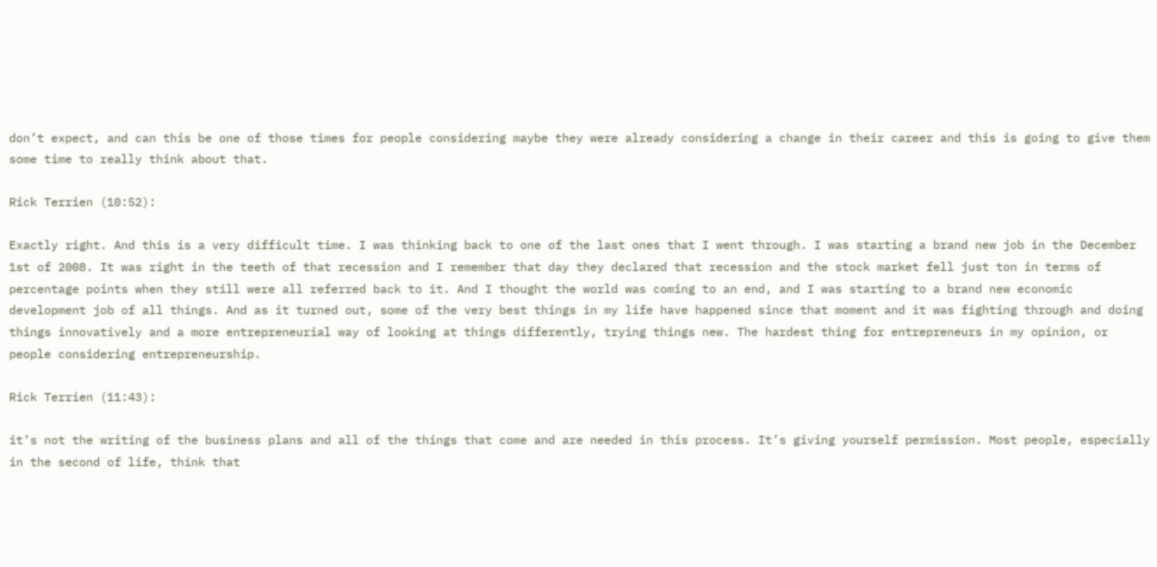don’t expect, and can this be one of those times for people considering maybe they were already considering a change in their career and this is going to give them some time to really think about that.

Rick Terrien (10:52):

Exactly right. And this is a very difficult time. I was thinking back to one of the last ones that I went through. I was starting a brand new job in the December 1st of 2008. It was right in the teeth of that recession and I remember that day they declared that recession and the stock market fell just ton in terms of percentage points when they still were all referred back to it. And I thought the world was coming to an end, and I was starting to a brand new economic development job of all things. And as it turned out, some of the very best things in my life have happened since that moment and it was fighting through and doing things innovatively and a more entrepreneurial way of looking at things differently, trying things new. The hardest thing for entrepreneurs in my opinion, or people considering entrepreneurship.

Rick Terrien (11:43):

it’s not the writing of the business plans and all of the things that come and are needed in this process. It’s giving yourself permission. Most people, especially in the second of life, think that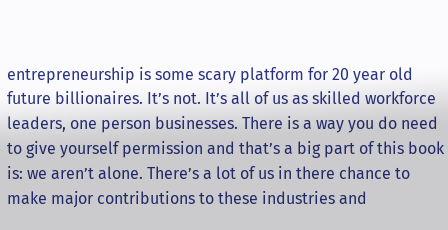entrepreneurship is some scary platform for 20 year old future billionaires. It’s not. It’s all of us as skilled workforce leaders, one person businesses. There is a way you do need to give yourself permission and that’s a big part of this book is: we aren’t alone. There’s a lot of us in there chance to make major contributions to these industries and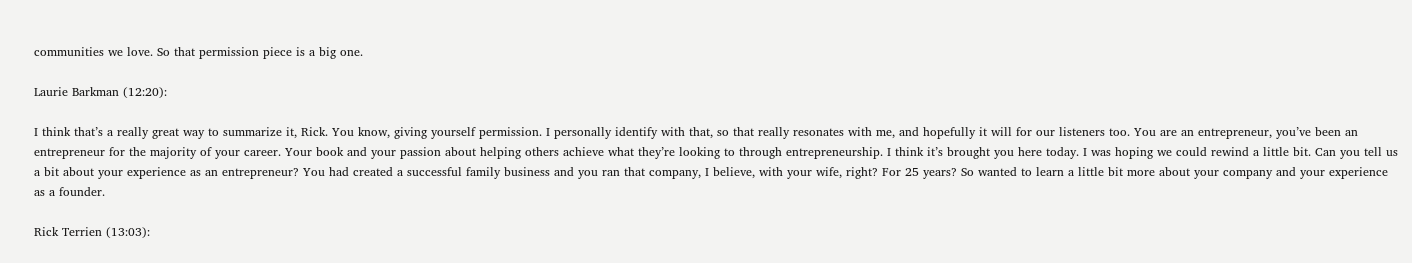communities we love. So that permission piece is a big one.

Laurie Barkman (12:20):

I think that’s a really great way to summarize it, Rick. You know, giving yourself permission. I personally identify with that, so that really resonates with me, and hopefully it will for our listeners too. You are an entrepreneur, you’ve been an entrepreneur for the majority of your career. Your book and your passion about helping others achieve what they’re looking to through entrepreneurship. I think it’s brought you here today. I was hoping we could rewind a little bit. Can you tell us a bit about your experience as an entrepreneur? You had created a successful family business and you ran that company, I believe, with your wife, right? For 25 years? So wanted to learn a little bit more about your company and your experience as a founder.

Rick Terrien (13:03):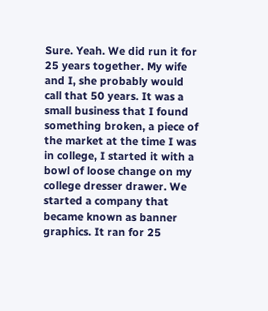Sure. Yeah. We did run it for 25 years together. My wife and I, she probably would call that 50 years. It was a small business that I found something broken, a piece of the market at the time I was in college, I started it with a bowl of loose change on my college dresser drawer. We started a company that became known as banner graphics. It ran for 25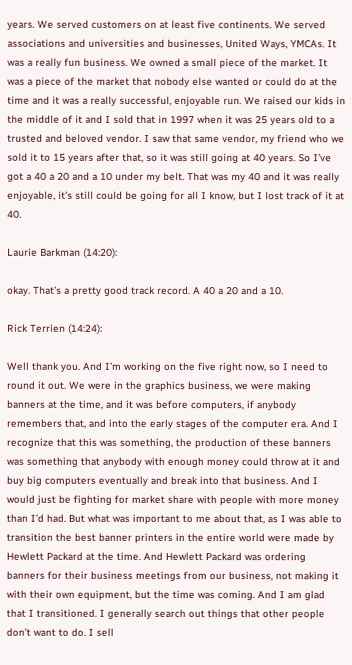years. We served customers on at least five continents. We served associations and universities and businesses, United Ways, YMCAs. It was a really fun business. We owned a small piece of the market. It was a piece of the market that nobody else wanted or could do at the time and it was a really successful, enjoyable run. We raised our kids in the middle of it and I sold that in 1997 when it was 25 years old to a trusted and beloved vendor. I saw that same vendor, my friend who we sold it to 15 years after that, so it was still going at 40 years. So I’ve got a 40 a 20 and a 10 under my belt. That was my 40 and it was really enjoyable, it’s still could be going for all I know, but I lost track of it at 40.

Laurie Barkman (14:20):

okay. That’s a pretty good track record. A 40 a 20 and a 10.

Rick Terrien (14:24):

Well thank you. And I’m working on the five right now, so I need to round it out. We were in the graphics business, we were making banners at the time, and it was before computers, if anybody remembers that, and into the early stages of the computer era. And I recognize that this was something, the production of these banners was something that anybody with enough money could throw at it and buy big computers eventually and break into that business. And I would just be fighting for market share with people with more money than I’d had. But what was important to me about that, as I was able to transition the best banner printers in the entire world were made by Hewlett Packard at the time. And Hewlett Packard was ordering banners for their business meetings from our business, not making it with their own equipment, but the time was coming. And I am glad that I transitioned. I generally search out things that other people don’t want to do. I sell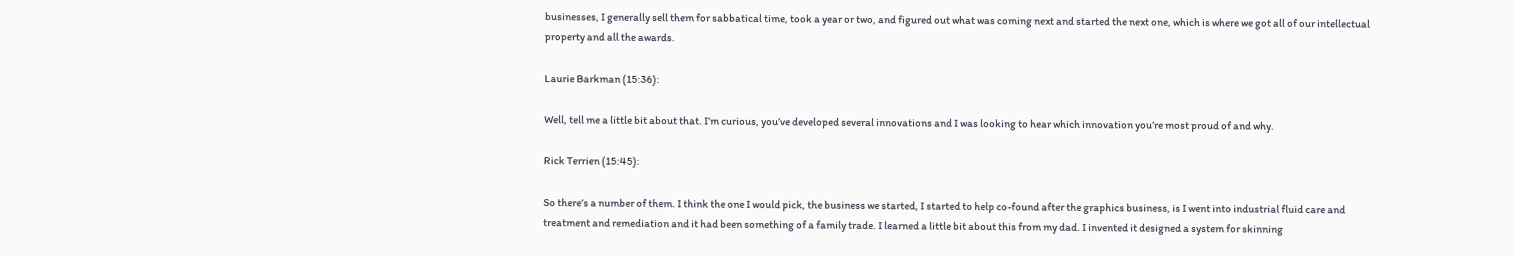businesses, I generally sell them for sabbatical time, took a year or two, and figured out what was coming next and started the next one, which is where we got all of our intellectual property and all the awards.

Laurie Barkman (15:36):

Well, tell me a little bit about that. I’m curious, you’ve developed several innovations and I was looking to hear which innovation you’re most proud of and why.

Rick Terrien (15:45):

So there’s a number of them. I think the one I would pick, the business we started, I started to help co-found after the graphics business, is I went into industrial fluid care and treatment and remediation and it had been something of a family trade. I learned a little bit about this from my dad. I invented it designed a system for skinning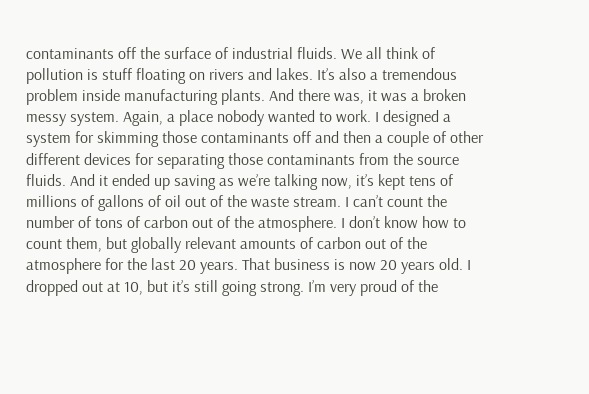contaminants off the surface of industrial fluids. We all think of pollution is stuff floating on rivers and lakes. It’s also a tremendous problem inside manufacturing plants. And there was, it was a broken messy system. Again, a place nobody wanted to work. I designed a system for skimming those contaminants off and then a couple of other different devices for separating those contaminants from the source fluids. And it ended up saving as we’re talking now, it’s kept tens of millions of gallons of oil out of the waste stream. I can’t count the number of tons of carbon out of the atmosphere. I don’t know how to count them, but globally relevant amounts of carbon out of the atmosphere for the last 20 years. That business is now 20 years old. I dropped out at 10, but it’s still going strong. I’m very proud of the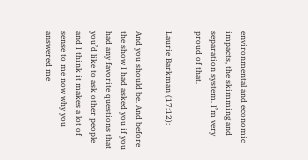environmental and economic impacts, the skimming and separation system. I’m very proud of that.

Laurie Barkman (17:12):

And you should be. And before the show I had asked you if you had any favorite questions that you’d like to ask other people and I think it makes a lot of sense to me now why you answered me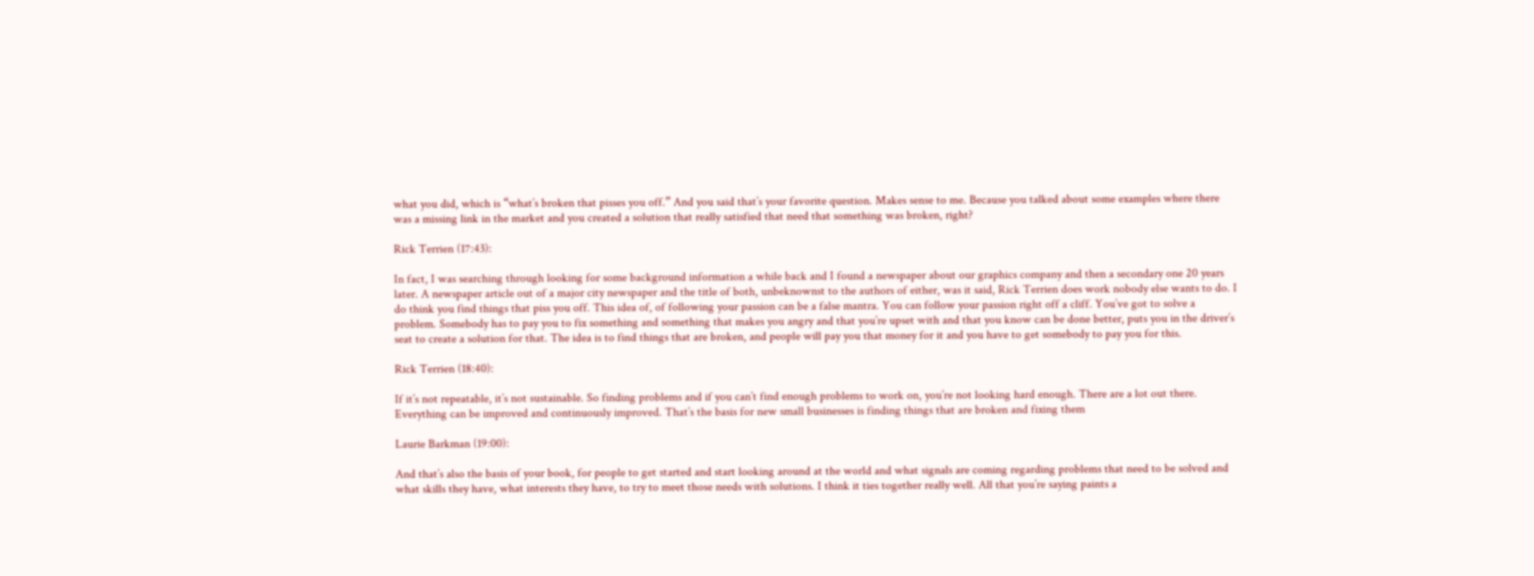what you did, which is “what’s broken that pisses you off.” And you said that’s your favorite question. Makes sense to me. Because you talked about some examples where there was a missing link in the market and you created a solution that really satisfied that need that something was broken, right?

Rick Terrien (17:43):

In fact, I was searching through looking for some background information a while back and I found a newspaper about our graphics company and then a secondary one 20 years later. A newspaper article out of a major city newspaper and the title of both, unbeknownst to the authors of either, was it said, Rick Terrien does work nobody else wants to do. I do think you find things that piss you off. This idea of, of following your passion can be a false mantra. You can follow your passion right off a cliff. You’ve got to solve a problem. Somebody has to pay you to fix something and something that makes you angry and that you’re upset with and that you know can be done better, puts you in the driver’s seat to create a solution for that. The idea is to find things that are broken, and people will pay you that money for it and you have to get somebody to pay you for this.

Rick Terrien (18:40):

If it’s not repeatable, it’s not sustainable. So finding problems and if you can’t find enough problems to work on, you’re not looking hard enough. There are a lot out there. Everything can be improved and continuously improved. That’s the basis for new small businesses is finding things that are broken and fixing them

Laurie Barkman (19:00):

And that’s also the basis of your book, for people to get started and start looking around at the world and what signals are coming regarding problems that need to be solved and what skills they have, what interests they have, to try to meet those needs with solutions. I think it ties together really well. All that you’re saying paints a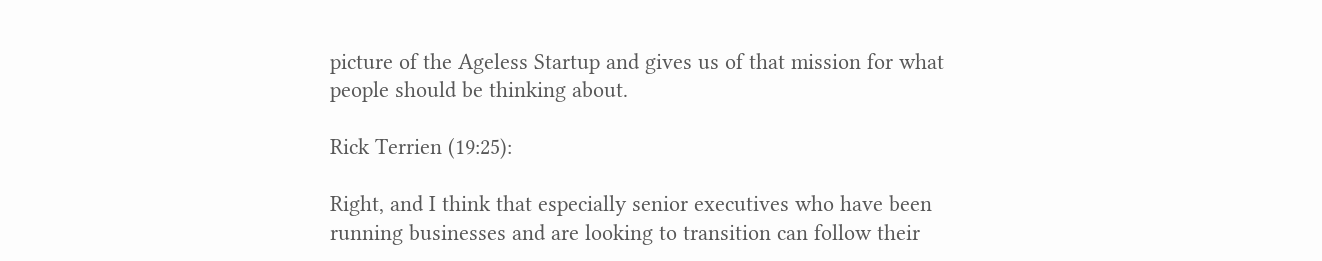picture of the Ageless Startup and gives us of that mission for what people should be thinking about.

Rick Terrien (19:25):

Right, and I think that especially senior executives who have been running businesses and are looking to transition can follow their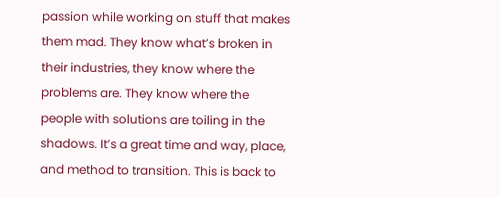passion while working on stuff that makes them mad. They know what’s broken in their industries, they know where the problems are. They know where the people with solutions are toiling in the shadows. It’s a great time and way, place, and method to transition. This is back to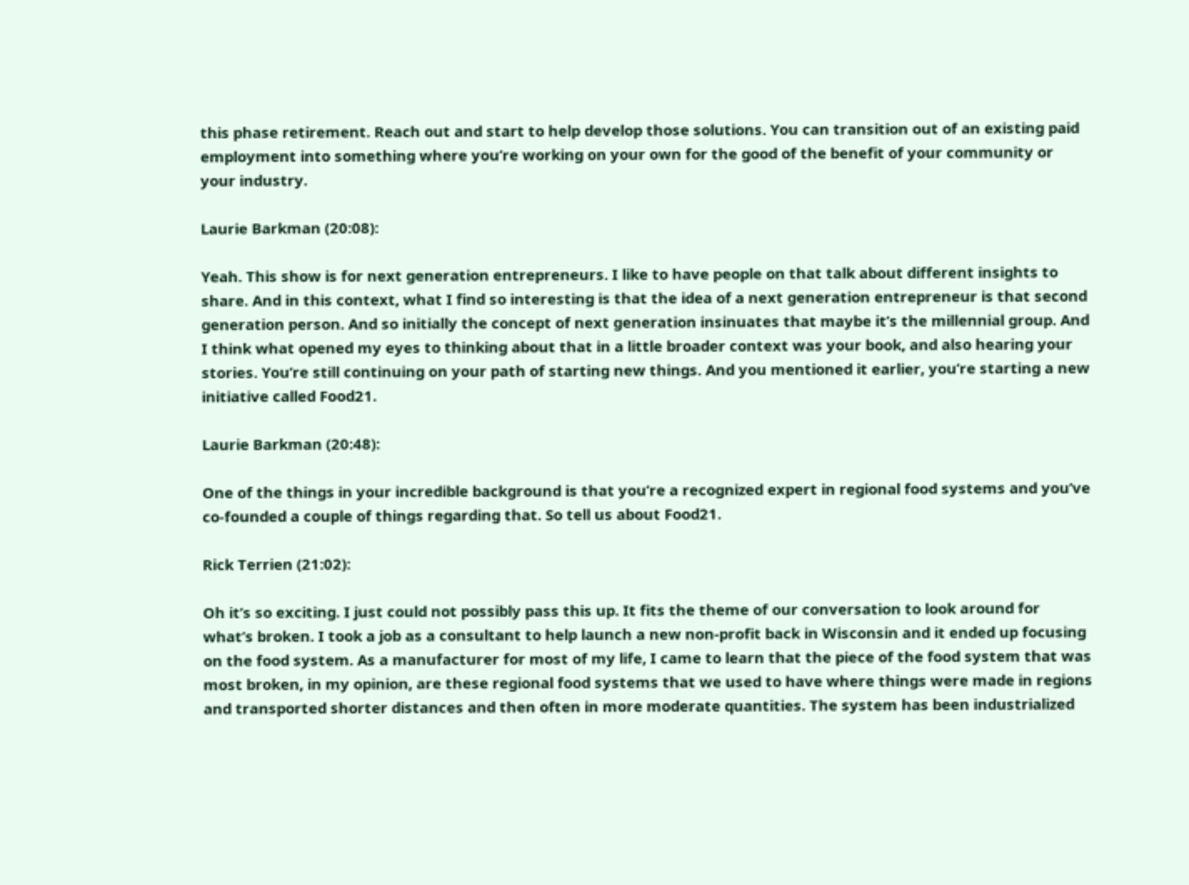this phase retirement. Reach out and start to help develop those solutions. You can transition out of an existing paid employment into something where you’re working on your own for the good of the benefit of your community or your industry.

Laurie Barkman (20:08):

Yeah. This show is for next generation entrepreneurs. I like to have people on that talk about different insights to share. And in this context, what I find so interesting is that the idea of a next generation entrepreneur is that second generation person. And so initially the concept of next generation insinuates that maybe it’s the millennial group. And I think what opened my eyes to thinking about that in a little broader context was your book, and also hearing your stories. You’re still continuing on your path of starting new things. And you mentioned it earlier, you’re starting a new initiative called Food21.

Laurie Barkman (20:48):

One of the things in your incredible background is that you’re a recognized expert in regional food systems and you’ve co-founded a couple of things regarding that. So tell us about Food21.

Rick Terrien (21:02):

Oh it’s so exciting. I just could not possibly pass this up. It fits the theme of our conversation to look around for what’s broken. I took a job as a consultant to help launch a new non-profit back in Wisconsin and it ended up focusing on the food system. As a manufacturer for most of my life, I came to learn that the piece of the food system that was most broken, in my opinion, are these regional food systems that we used to have where things were made in regions and transported shorter distances and then often in more moderate quantities. The system has been industrialized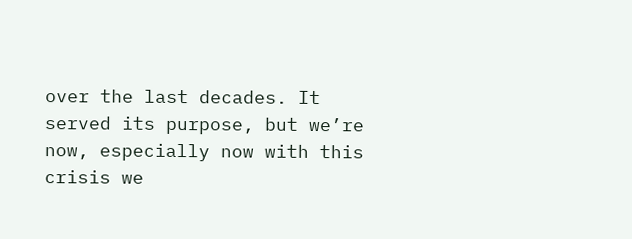over the last decades. It served its purpose, but we’re now, especially now with this crisis we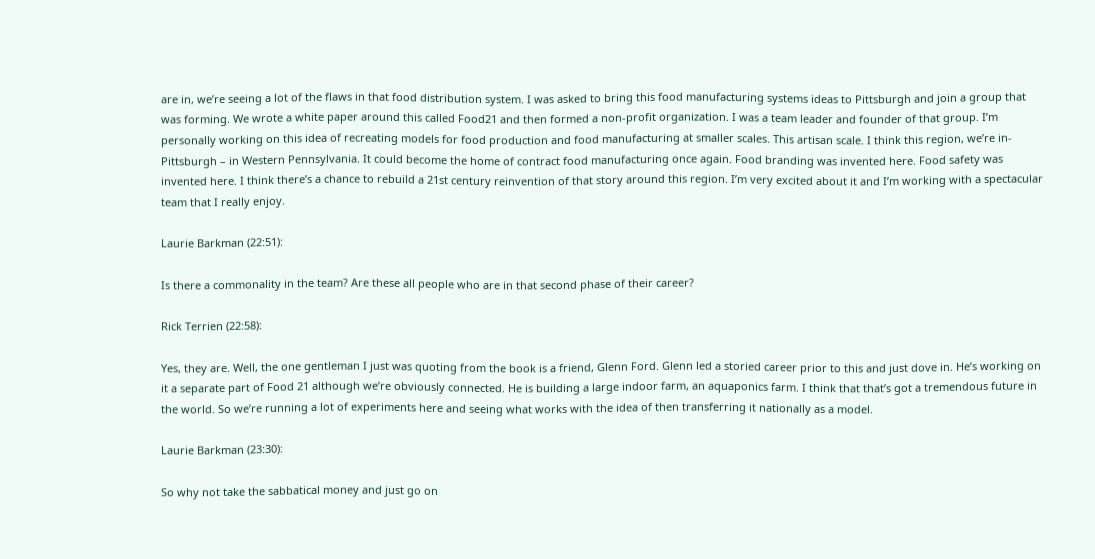are in, we’re seeing a lot of the flaws in that food distribution system. I was asked to bring this food manufacturing systems ideas to Pittsburgh and join a group that was forming. We wrote a white paper around this called Food21 and then formed a non-profit organization. I was a team leader and founder of that group. I’m personally working on this idea of recreating models for food production and food manufacturing at smaller scales. This artisan scale. I think this region, we’re in- Pittsburgh – in Western Pennsylvania. It could become the home of contract food manufacturing once again. Food branding was invented here. Food safety was invented here. I think there’s a chance to rebuild a 21st century reinvention of that story around this region. I’m very excited about it and I’m working with a spectacular team that I really enjoy.

Laurie Barkman (22:51):

Is there a commonality in the team? Are these all people who are in that second phase of their career?

Rick Terrien (22:58):

Yes, they are. Well, the one gentleman I just was quoting from the book is a friend, Glenn Ford. Glenn led a storied career prior to this and just dove in. He’s working on it a separate part of Food 21 although we’re obviously connected. He is building a large indoor farm, an aquaponics farm. I think that that’s got a tremendous future in the world. So we’re running a lot of experiments here and seeing what works with the idea of then transferring it nationally as a model.

Laurie Barkman (23:30):

So why not take the sabbatical money and just go on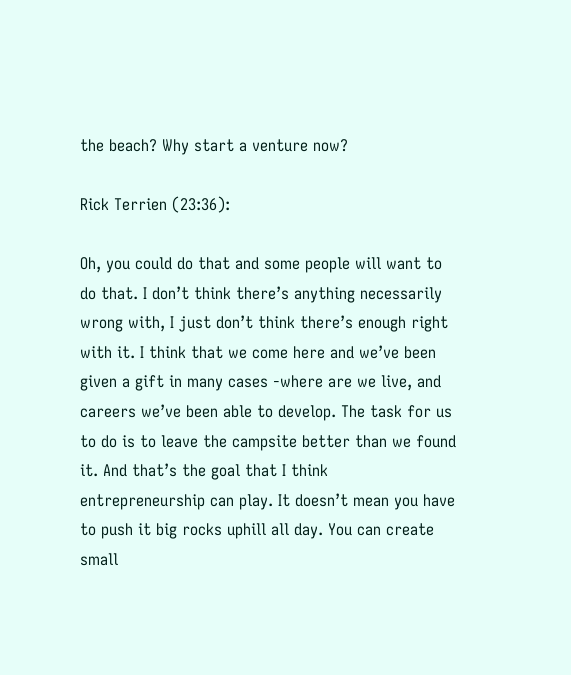the beach? Why start a venture now?

Rick Terrien (23:36):

Oh, you could do that and some people will want to do that. I don’t think there’s anything necessarily wrong with, I just don’t think there’s enough right with it. I think that we come here and we’ve been given a gift in many cases -where are we live, and careers we’ve been able to develop. The task for us to do is to leave the campsite better than we found it. And that’s the goal that I think entrepreneurship can play. It doesn’t mean you have to push it big rocks uphill all day. You can create small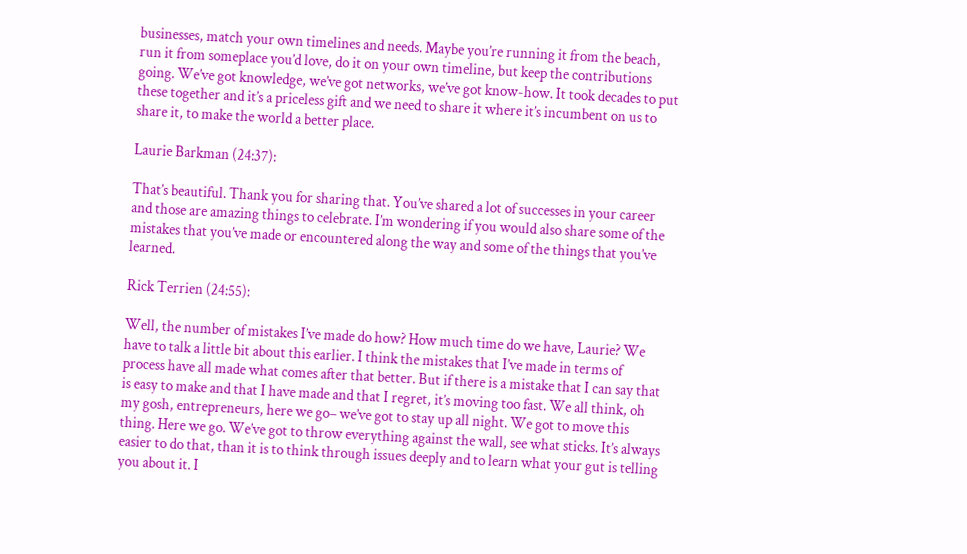businesses, match your own timelines and needs. Maybe you’re running it from the beach, run it from someplace you’d love, do it on your own timeline, but keep the contributions going. We’ve got knowledge, we’ve got networks, we’ve got know-how. It took decades to put these together and it’s a priceless gift and we need to share it where it’s incumbent on us to share it, to make the world a better place.

Laurie Barkman (24:37):

That’s beautiful. Thank you for sharing that. You’ve shared a lot of successes in your career and those are amazing things to celebrate. I’m wondering if you would also share some of the mistakes that you’ve made or encountered along the way and some of the things that you’ve learned.

Rick Terrien (24:55):

Well, the number of mistakes I’ve made do how? How much time do we have, Laurie? We have to talk a little bit about this earlier. I think the mistakes that I’ve made in terms of process have all made what comes after that better. But if there is a mistake that I can say that is easy to make and that I have made and that I regret, it’s moving too fast. We all think, oh my gosh, entrepreneurs, here we go– we’ve got to stay up all night. We got to move this thing. Here we go. We’ve got to throw everything against the wall, see what sticks. It’s always easier to do that, than it is to think through issues deeply and to learn what your gut is telling you about it. I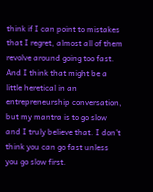think if I can point to mistakes that I regret, almost all of them revolve around going too fast. And I think that might be a little heretical in an entrepreneurship conversation, but my mantra is to go slow and I truly believe that. I don’t think you can go fast unless you go slow first.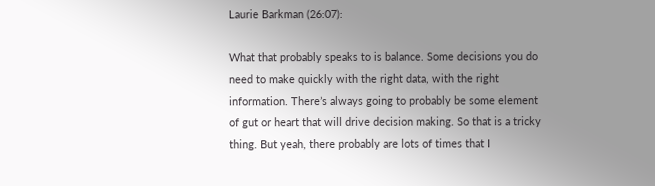Laurie Barkman (26:07):

What that probably speaks to is balance. Some decisions you do need to make quickly with the right data, with the right information. There’s always going to probably be some element of gut or heart that will drive decision making. So that is a tricky thing. But yeah, there probably are lots of times that I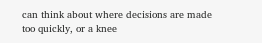can think about where decisions are made too quickly, or a knee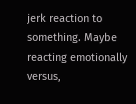jerk reaction to something. Maybe reacting emotionally versus,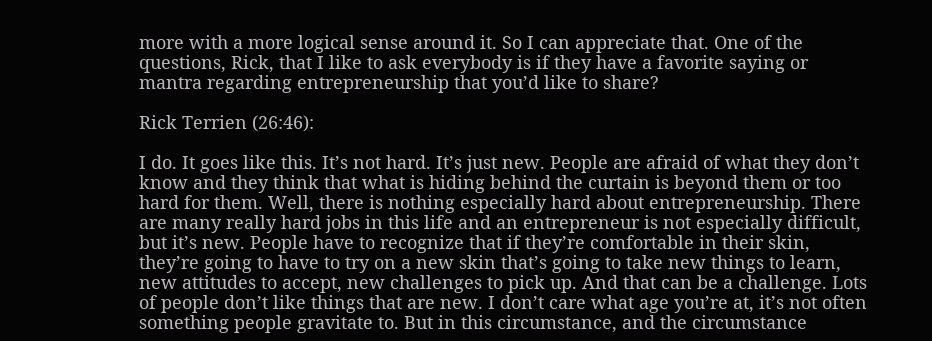more with a more logical sense around it. So I can appreciate that. One of the questions, Rick, that I like to ask everybody is if they have a favorite saying or mantra regarding entrepreneurship that you’d like to share?

Rick Terrien (26:46):

I do. It goes like this. It’s not hard. It’s just new. People are afraid of what they don’t know and they think that what is hiding behind the curtain is beyond them or too hard for them. Well, there is nothing especially hard about entrepreneurship. There are many really hard jobs in this life and an entrepreneur is not especially difficult, but it’s new. People have to recognize that if they’re comfortable in their skin, they’re going to have to try on a new skin that’s going to take new things to learn, new attitudes to accept, new challenges to pick up. And that can be a challenge. Lots of people don’t like things that are new. I don’t care what age you’re at, it’s not often something people gravitate to. But in this circumstance, and the circumstance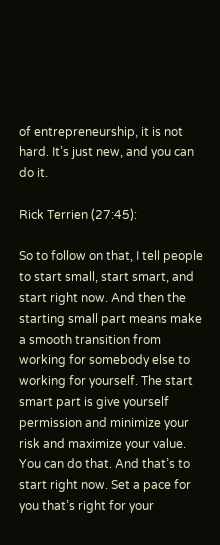of entrepreneurship, it is not hard. It’s just new, and you can do it.

Rick Terrien (27:45):

So to follow on that, I tell people to start small, start smart, and start right now. And then the starting small part means make a smooth transition from working for somebody else to working for yourself. The start smart part is give yourself permission and minimize your risk and maximize your value. You can do that. And that’s to start right now. Set a pace for you that’s right for your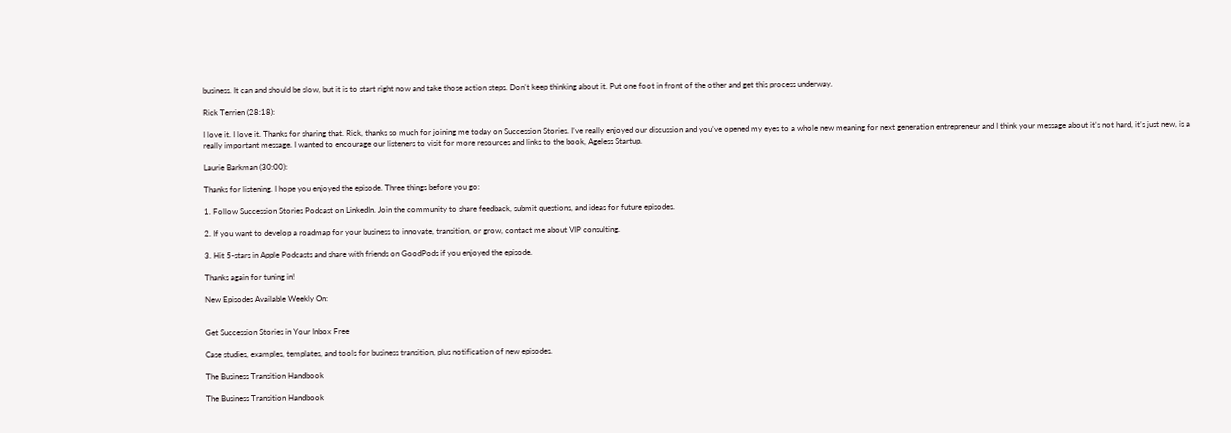business. It can and should be slow, but it is to start right now and take those action steps. Don’t keep thinking about it. Put one foot in front of the other and get this process underway.

Rick Terrien (28:18):

I love it. I love it. Thanks for sharing that. Rick, thanks so much for joining me today on Succession Stories. I’ve really enjoyed our discussion and you’ve opened my eyes to a whole new meaning for next generation entrepreneur and I think your message about it’s not hard, it’s just new, is a really important message. I wanted to encourage our listeners to visit for more resources and links to the book, Ageless Startup.

Laurie Barkman (30:00):

Thanks for listening. I hope you enjoyed the episode. Three things before you go:

1. Follow Succession Stories Podcast on LinkedIn. Join the community to share feedback, submit questions, and ideas for future episodes.

2. If you want to develop a roadmap for your business to innovate, transition, or grow, contact me about VIP consulting.

3. Hit 5-stars in Apple Podcasts and share with friends on GoodPods if you enjoyed the episode.

Thanks again for tuning in!

New Episodes Available Weekly On:


Get Succession Stories in Your Inbox Free

Case studies, examples, templates, and tools for business transition, plus notification of new episodes.

The Business Transition Handbook

The Business Transition Handbook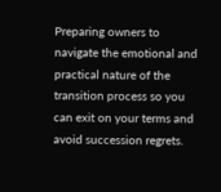Preparing owners to navigate the emotional and practical nature of the transition process so you can exit on your terms and avoid succession regrets.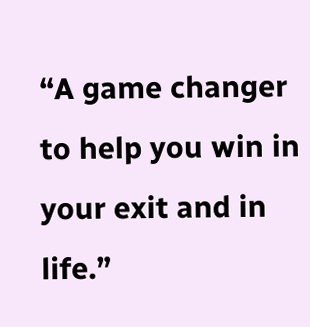“A game changer to help you win in your exit and in life.”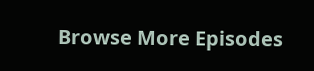Browse More Episodes